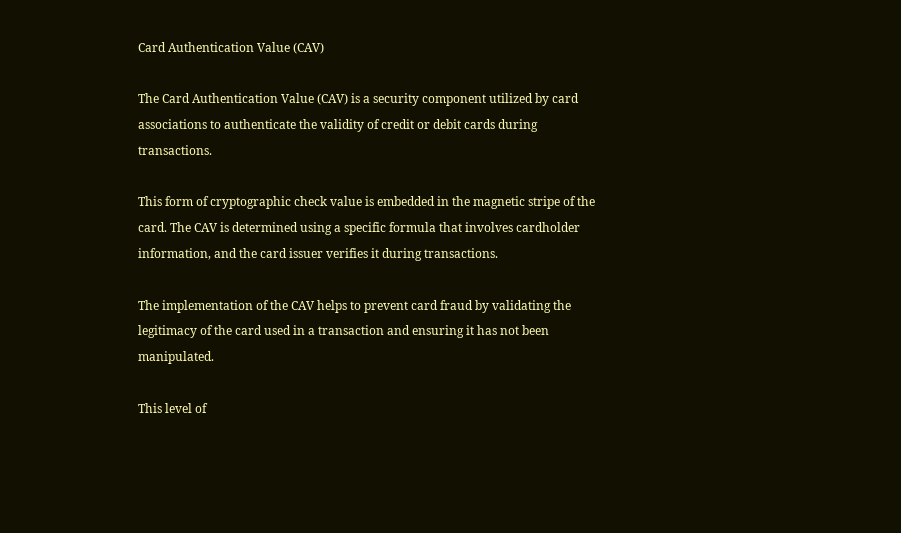Card Authentication Value (CAV)

The Card Authentication Value (CAV) is a security component utilized by card associations to authenticate the validity of credit or debit cards during transactions.

This form of cryptographic check value is embedded in the magnetic stripe of the card. The CAV is determined using a specific formula that involves cardholder information, and the card issuer verifies it during transactions.

The implementation of the CAV helps to prevent card fraud by validating the legitimacy of the card used in a transaction and ensuring it has not been manipulated.

This level of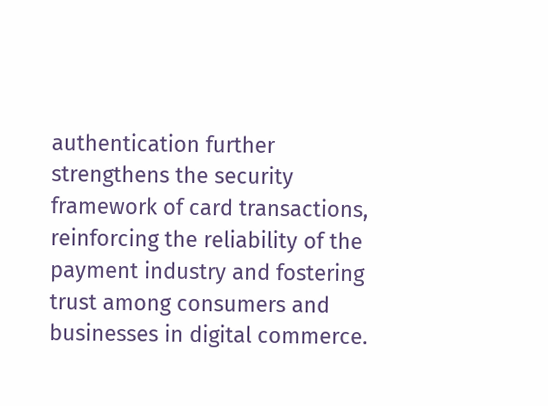authentication further strengthens the security framework of card transactions, reinforcing the reliability of the payment industry and fostering trust among consumers and businesses in digital commerce.